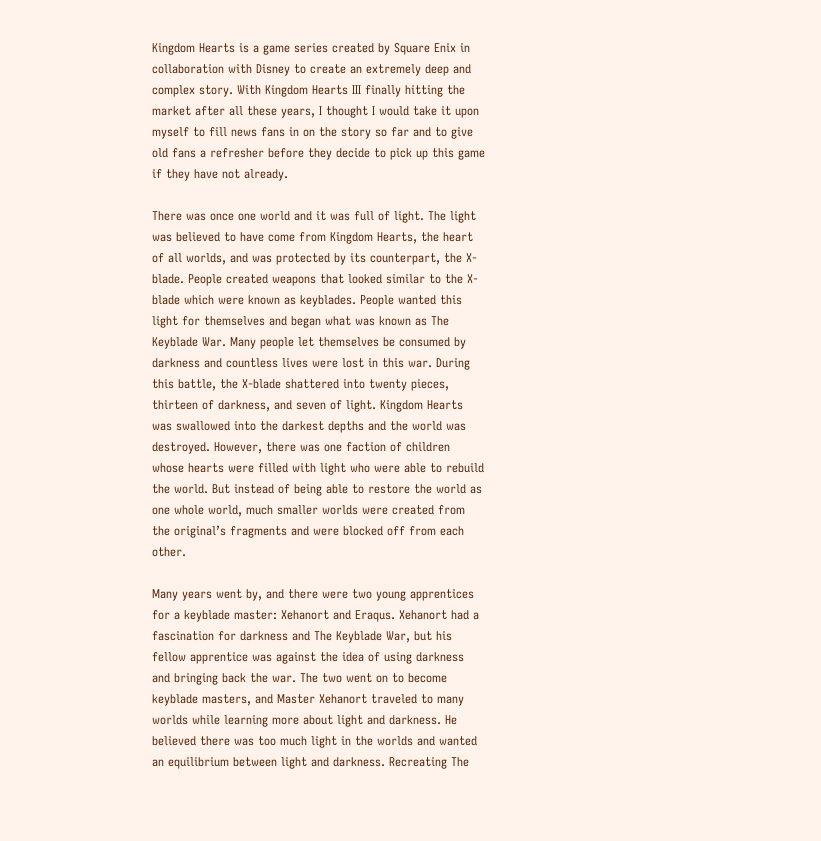Kingdom Hearts is a game series created by Square Enix in collaboration with Disney to create an extremely deep and complex story. With Kingdom Hearts III finally hitting the market after all these years, I thought I would take it upon myself to fill news fans in on the story so far and to give old fans a refresher before they decide to pick up this game if they have not already.

There was once one world and it was full of light. The light was believed to have come from Kingdom Hearts, the heart of all worlds, and was protected by its counterpart, the X-blade. People created weapons that looked similar to the X-blade which were known as keyblades. People wanted this light for themselves and began what was known as The Keyblade War. Many people let themselves be consumed by darkness and countless lives were lost in this war. During this battle, the X-blade shattered into twenty pieces, thirteen of darkness, and seven of light. Kingdom Hearts was swallowed into the darkest depths and the world was destroyed. However, there was one faction of children whose hearts were filled with light who were able to rebuild the world. But instead of being able to restore the world as one whole world, much smaller worlds were created from the original’s fragments and were blocked off from each other.

Many years went by, and there were two young apprentices for a keyblade master: Xehanort and Eraqus. Xehanort had a fascination for darkness and The Keyblade War, but his fellow apprentice was against the idea of using darkness and bringing back the war. The two went on to become keyblade masters, and Master Xehanort traveled to many worlds while learning more about light and darkness. He believed there was too much light in the worlds and wanted an equilibrium between light and darkness. Recreating The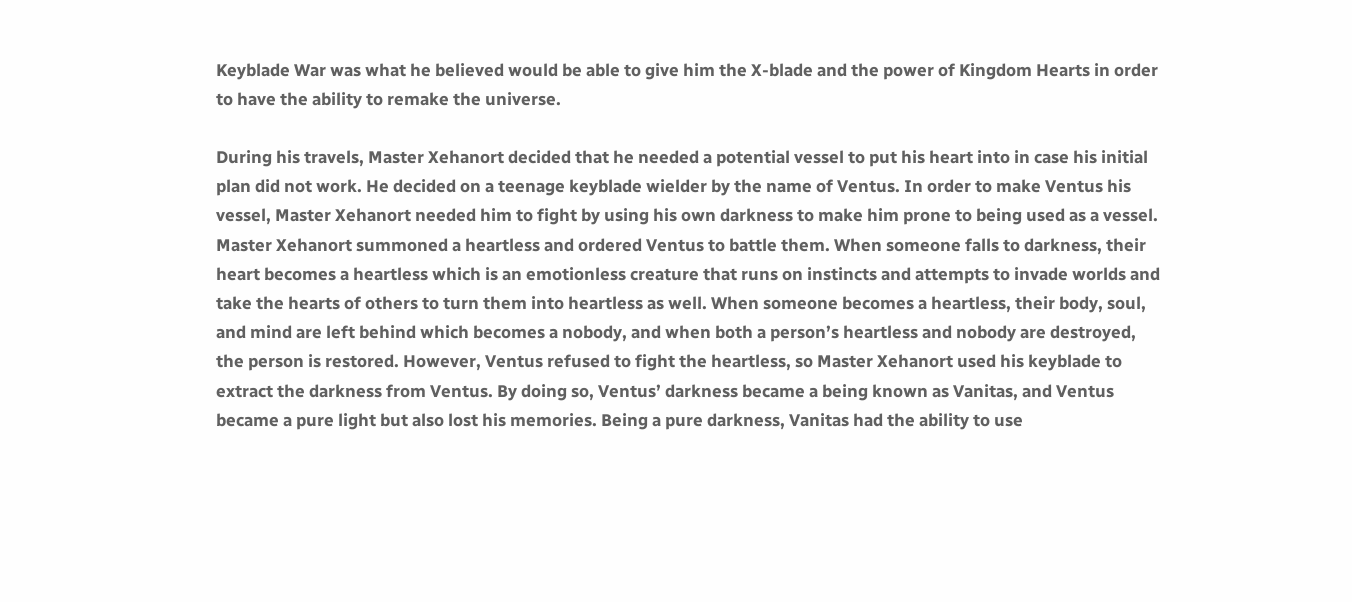Keyblade War was what he believed would be able to give him the X-blade and the power of Kingdom Hearts in order to have the ability to remake the universe.

During his travels, Master Xehanort decided that he needed a potential vessel to put his heart into in case his initial plan did not work. He decided on a teenage keyblade wielder by the name of Ventus. In order to make Ventus his vessel, Master Xehanort needed him to fight by using his own darkness to make him prone to being used as a vessel. Master Xehanort summoned a heartless and ordered Ventus to battle them. When someone falls to darkness, their heart becomes a heartless which is an emotionless creature that runs on instincts and attempts to invade worlds and take the hearts of others to turn them into heartless as well. When someone becomes a heartless, their body, soul, and mind are left behind which becomes a nobody, and when both a person’s heartless and nobody are destroyed, the person is restored. However, Ventus refused to fight the heartless, so Master Xehanort used his keyblade to extract the darkness from Ventus. By doing so, Ventus’ darkness became a being known as Vanitas, and Ventus became a pure light but also lost his memories. Being a pure darkness, Vanitas had the ability to use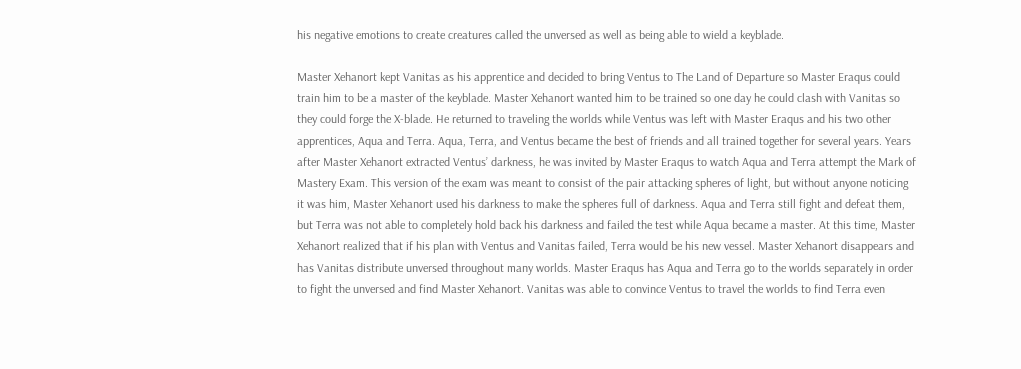his negative emotions to create creatures called the unversed as well as being able to wield a keyblade.

Master Xehanort kept Vanitas as his apprentice and decided to bring Ventus to The Land of Departure so Master Eraqus could train him to be a master of the keyblade. Master Xehanort wanted him to be trained so one day he could clash with Vanitas so they could forge the X-blade. He returned to traveling the worlds while Ventus was left with Master Eraqus and his two other apprentices, Aqua and Terra. Aqua, Terra, and Ventus became the best of friends and all trained together for several years. Years after Master Xehanort extracted Ventus’ darkness, he was invited by Master Eraqus to watch Aqua and Terra attempt the Mark of Mastery Exam. This version of the exam was meant to consist of the pair attacking spheres of light, but without anyone noticing it was him, Master Xehanort used his darkness to make the spheres full of darkness. Aqua and Terra still fight and defeat them, but Terra was not able to completely hold back his darkness and failed the test while Aqua became a master. At this time, Master Xehanort realized that if his plan with Ventus and Vanitas failed, Terra would be his new vessel. Master Xehanort disappears and has Vanitas distribute unversed throughout many worlds. Master Eraqus has Aqua and Terra go to the worlds separately in order to fight the unversed and find Master Xehanort. Vanitas was able to convince Ventus to travel the worlds to find Terra even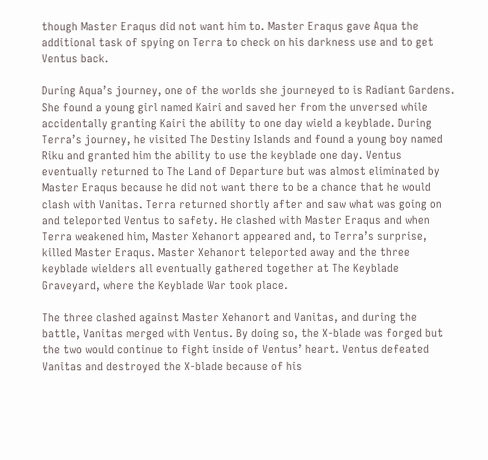though Master Eraqus did not want him to. Master Eraqus gave Aqua the additional task of spying on Terra to check on his darkness use and to get Ventus back.

During Aqua’s journey, one of the worlds she journeyed to is Radiant Gardens. She found a young girl named Kairi and saved her from the unversed while accidentally granting Kairi the ability to one day wield a keyblade. During Terra’s journey, he visited The Destiny Islands and found a young boy named Riku and granted him the ability to use the keyblade one day. Ventus eventually returned to The Land of Departure but was almost eliminated by Master Eraqus because he did not want there to be a chance that he would clash with Vanitas. Terra returned shortly after and saw what was going on and teleported Ventus to safety. He clashed with Master Eraqus and when Terra weakened him, Master Xehanort appeared and, to Terra’s surprise, killed Master Eraqus. Master Xehanort teleported away and the three keyblade wielders all eventually gathered together at The Keyblade Graveyard, where the Keyblade War took place.

The three clashed against Master Xehanort and Vanitas, and during the battle, Vanitas merged with Ventus. By doing so, the X-blade was forged but the two would continue to fight inside of Ventus’ heart. Ventus defeated Vanitas and destroyed the X-blade because of his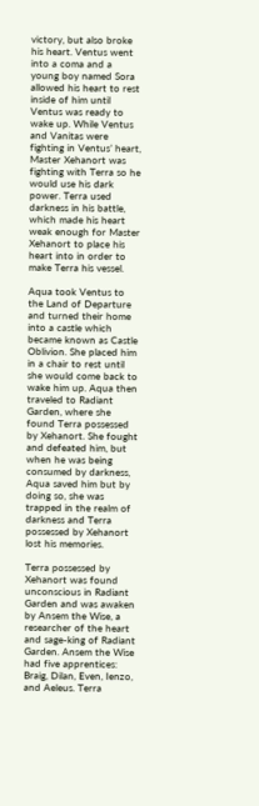victory, but also broke his heart. Ventus went into a coma and a young boy named Sora allowed his heart to rest inside of him until Ventus was ready to wake up. While Ventus and Vanitas were fighting in Ventus’ heart, Master Xehanort was fighting with Terra so he would use his dark power. Terra used darkness in his battle, which made his heart weak enough for Master Xehanort to place his heart into in order to make Terra his vessel.

Aqua took Ventus to the Land of Departure and turned their home into a castle which became known as Castle Oblivion. She placed him in a chair to rest until she would come back to wake him up. Aqua then traveled to Radiant Garden, where she found Terra possessed by Xehanort. She fought and defeated him, but when he was being consumed by darkness, Aqua saved him but by doing so, she was trapped in the realm of darkness and Terra possessed by Xehanort lost his memories.

Terra possessed by Xehanort was found unconscious in Radiant Garden and was awaken by Ansem the Wise, a researcher of the heart and sage-king of Radiant Garden. Ansem the Wise had five apprentices: Braig, Dilan, Even, Ienzo, and Aeleus. Terra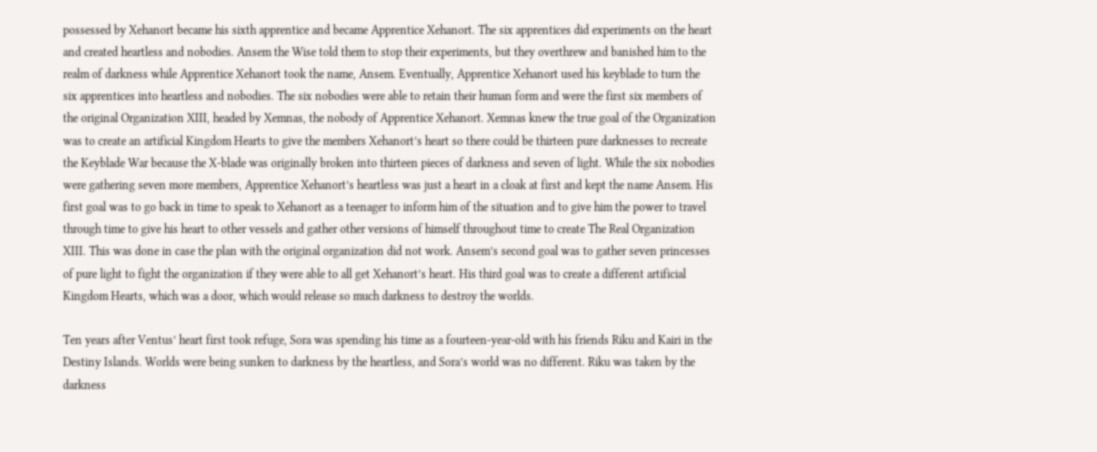possessed by Xehanort became his sixth apprentice and became Apprentice Xehanort. The six apprentices did experiments on the heart and created heartless and nobodies. Ansem the Wise told them to stop their experiments, but they overthrew and banished him to the realm of darkness while Apprentice Xehanort took the name, Ansem. Eventually, Apprentice Xehanort used his keyblade to turn the six apprentices into heartless and nobodies. The six nobodies were able to retain their human form and were the first six members of the original Organization XIII, headed by Xemnas, the nobody of Apprentice Xehanort. Xemnas knew the true goal of the Organization was to create an artificial Kingdom Hearts to give the members Xehanort’s heart so there could be thirteen pure darknesses to recreate the Keyblade War because the X-blade was originally broken into thirteen pieces of darkness and seven of light. While the six nobodies were gathering seven more members, Apprentice Xehanort’s heartless was just a heart in a cloak at first and kept the name Ansem. His first goal was to go back in time to speak to Xehanort as a teenager to inform him of the situation and to give him the power to travel through time to give his heart to other vessels and gather other versions of himself throughout time to create The Real Organization XIII. This was done in case the plan with the original organization did not work. Ansem’s second goal was to gather seven princesses of pure light to fight the organization if they were able to all get Xehanort’s heart. His third goal was to create a different artificial Kingdom Hearts, which was a door, which would release so much darkness to destroy the worlds.

Ten years after Ventus’ heart first took refuge, Sora was spending his time as a fourteen-year-old with his friends Riku and Kairi in the Destiny Islands. Worlds were being sunken to darkness by the heartless, and Sora’s world was no different. Riku was taken by the darkness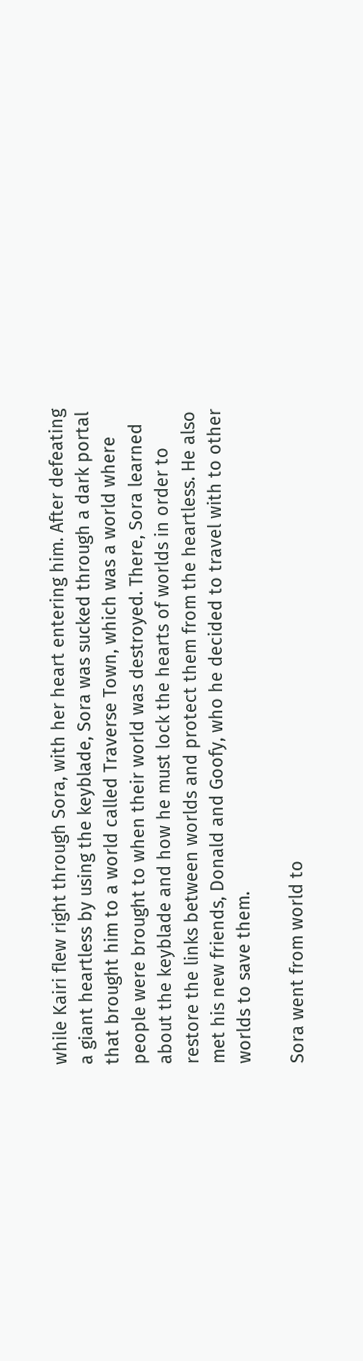while Kairi flew right through Sora, with her heart entering him. After defeating a giant heartless by using the keyblade, Sora was sucked through a dark portal that brought him to a world called Traverse Town, which was a world where people were brought to when their world was destroyed. There, Sora learned about the keyblade and how he must lock the hearts of worlds in order to restore the links between worlds and protect them from the heartless. He also met his new friends, Donald and Goofy, who he decided to travel with to other worlds to save them.

Sora went from world to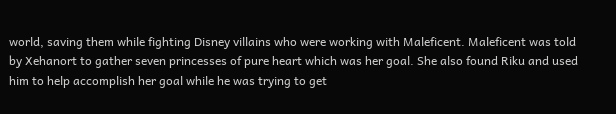world, saving them while fighting Disney villains who were working with Maleficent. Maleficent was told by Xehanort to gather seven princesses of pure heart which was her goal. She also found Riku and used him to help accomplish her goal while he was trying to get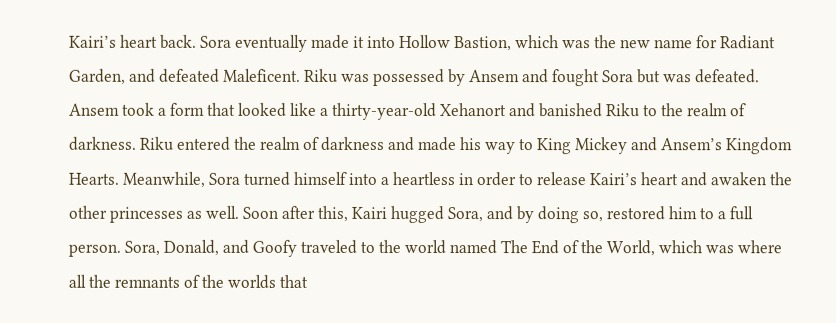Kairi’s heart back. Sora eventually made it into Hollow Bastion, which was the new name for Radiant Garden, and defeated Maleficent. Riku was possessed by Ansem and fought Sora but was defeated. Ansem took a form that looked like a thirty-year-old Xehanort and banished Riku to the realm of darkness. Riku entered the realm of darkness and made his way to King Mickey and Ansem’s Kingdom Hearts. Meanwhile, Sora turned himself into a heartless in order to release Kairi’s heart and awaken the other princesses as well. Soon after this, Kairi hugged Sora, and by doing so, restored him to a full person. Sora, Donald, and Goofy traveled to the world named The End of the World, which was where all the remnants of the worlds that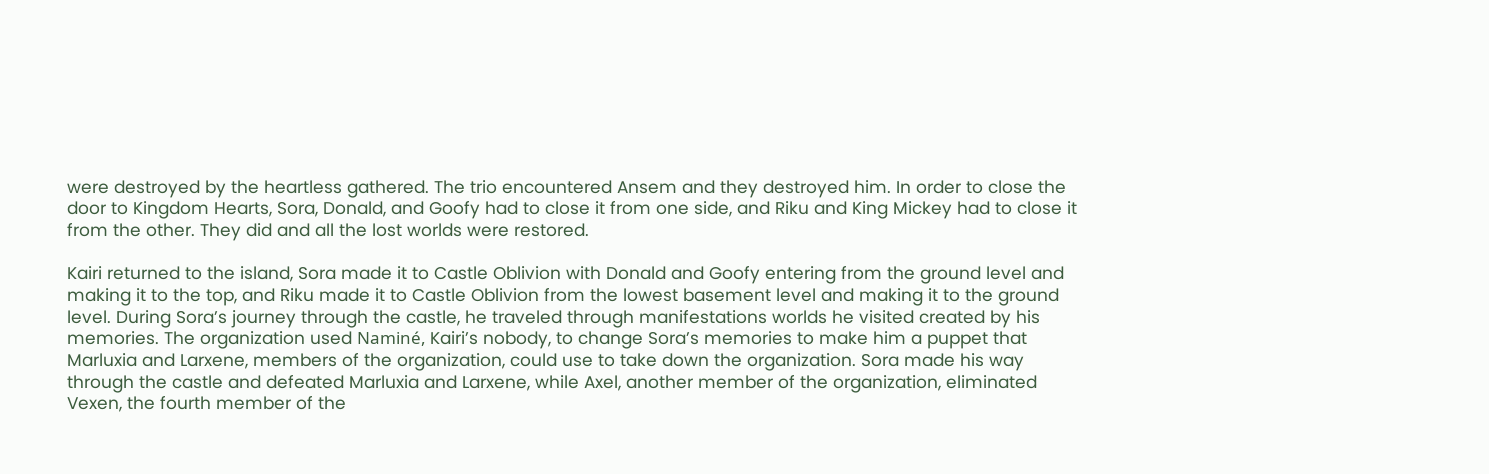were destroyed by the heartless gathered. The trio encountered Ansem and they destroyed him. In order to close the door to Kingdom Hearts, Sora, Donald, and Goofy had to close it from one side, and Riku and King Mickey had to close it from the other. They did and all the lost worlds were restored.

Kairi returned to the island, Sora made it to Castle Oblivion with Donald and Goofy entering from the ground level and making it to the top, and Riku made it to Castle Oblivion from the lowest basement level and making it to the ground level. During Sora’s journey through the castle, he traveled through manifestations worlds he visited created by his memories. The organization used Naminé, Kairi’s nobody, to change Sora’s memories to make him a puppet that Marluxia and Larxene, members of the organization, could use to take down the organization. Sora made his way through the castle and defeated Marluxia and Larxene, while Axel, another member of the organization, eliminated Vexen, the fourth member of the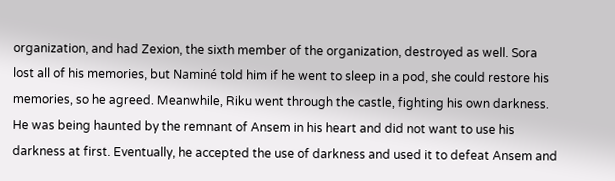organization, and had Zexion, the sixth member of the organization, destroyed as well. Sora lost all of his memories, but Naminé told him if he went to sleep in a pod, she could restore his memories, so he agreed. Meanwhile, Riku went through the castle, fighting his own darkness. He was being haunted by the remnant of Ansem in his heart and did not want to use his darkness at first. Eventually, he accepted the use of darkness and used it to defeat Ansem and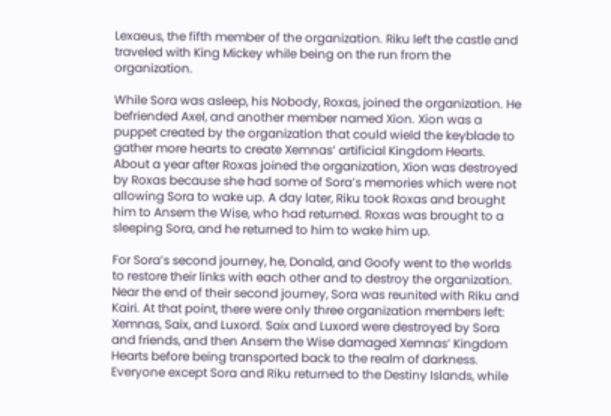Lexaeus, the fifth member of the organization. Riku left the castle and traveled with King Mickey while being on the run from the organization.

While Sora was asleep, his Nobody, Roxas, joined the organization. He befriended Axel, and another member named Xion. Xion was a puppet created by the organization that could wield the keyblade to gather more hearts to create Xemnas’ artificial Kingdom Hearts. About a year after Roxas joined the organization, Xion was destroyed by Roxas because she had some of Sora’s memories which were not allowing Sora to wake up. A day later, Riku took Roxas and brought him to Ansem the Wise, who had returned. Roxas was brought to a sleeping Sora, and he returned to him to wake him up.

For Sora’s second journey, he, Donald, and Goofy went to the worlds to restore their links with each other and to destroy the organization. Near the end of their second journey, Sora was reunited with Riku and Kairi. At that point, there were only three organization members left: Xemnas, Saix, and Luxord. Saix and Luxord were destroyed by Sora and friends, and then Ansem the Wise damaged Xemnas’ Kingdom Hearts before being transported back to the realm of darkness. Everyone except Sora and Riku returned to the Destiny Islands, while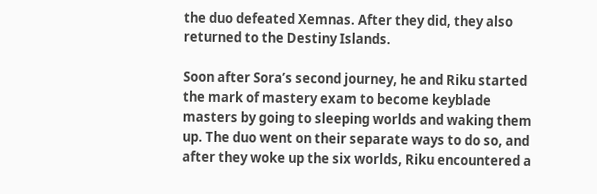the duo defeated Xemnas. After they did, they also returned to the Destiny Islands.

Soon after Sora’s second journey, he and Riku started the mark of mastery exam to become keyblade masters by going to sleeping worlds and waking them up. The duo went on their separate ways to do so, and after they woke up the six worlds, Riku encountered a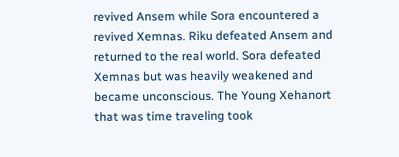revived Ansem while Sora encountered a revived Xemnas. Riku defeated Ansem and returned to the real world. Sora defeated Xemnas but was heavily weakened and became unconscious. The Young Xehanort that was time traveling took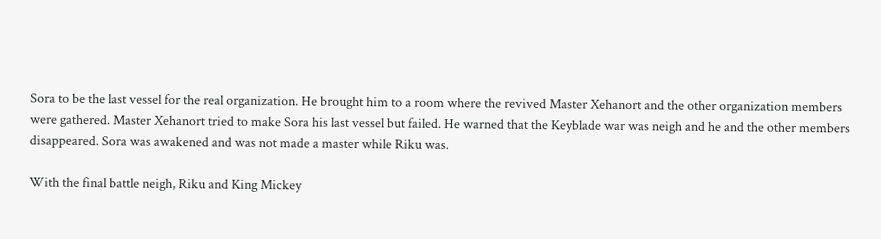Sora to be the last vessel for the real organization. He brought him to a room where the revived Master Xehanort and the other organization members were gathered. Master Xehanort tried to make Sora his last vessel but failed. He warned that the Keyblade war was neigh and he and the other members disappeared. Sora was awakened and was not made a master while Riku was.

With the final battle neigh, Riku and King Mickey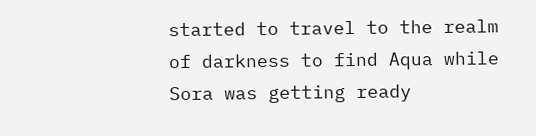started to travel to the realm of darkness to find Aqua while Sora was getting ready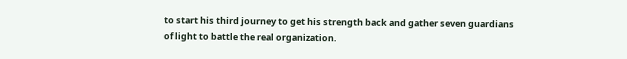to start his third journey to get his strength back and gather seven guardians of light to battle the real organization.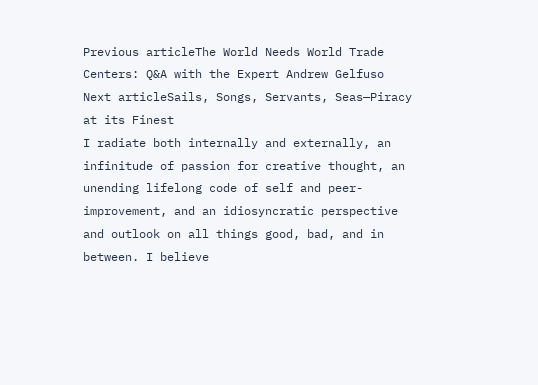Previous articleThe World Needs World Trade Centers: Q&A with the Expert Andrew Gelfuso
Next articleSails, Songs, Servants, Seas—Piracy at its Finest
I radiate both internally and externally, an infinitude of passion for creative thought, an unending lifelong code of self and peer-improvement, and an idiosyncratic perspective and outlook on all things good, bad, and in between. I believe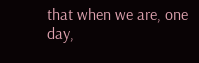that when we are, one day,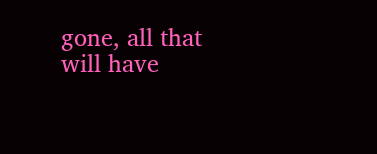gone, all that will have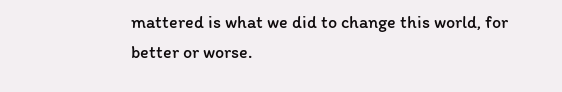mattered is what we did to change this world, for better or worse.